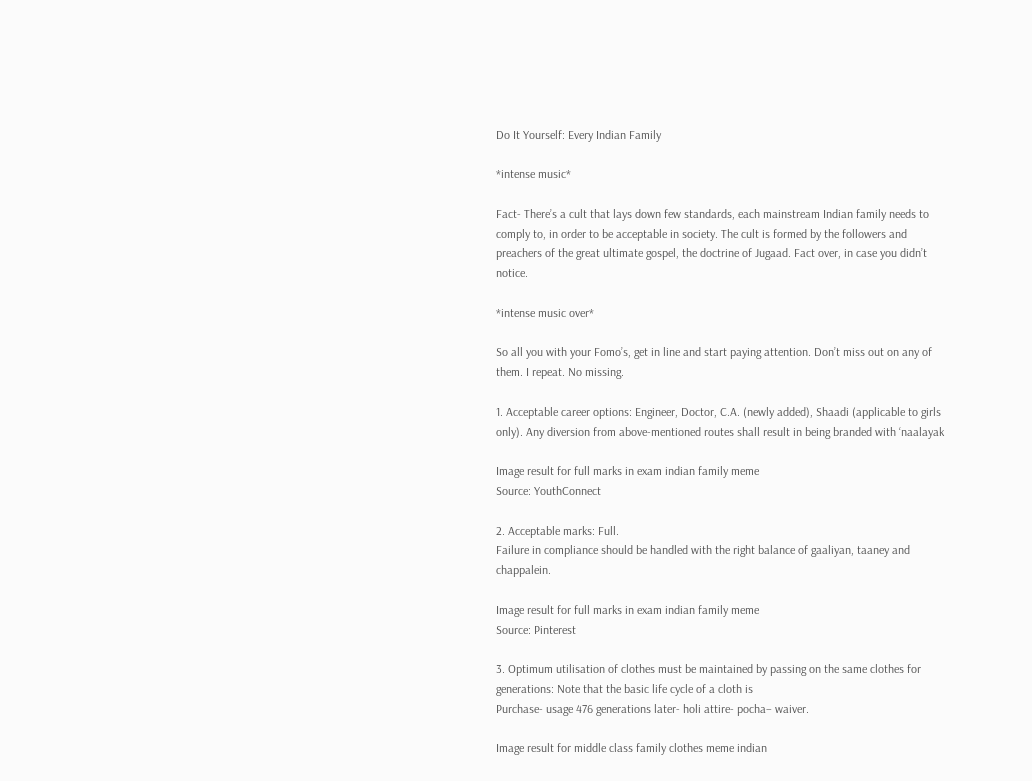Do It Yourself: Every Indian Family

*intense music*

Fact- There’s a cult that lays down few standards, each mainstream Indian family needs to comply to, in order to be acceptable in society. The cult is formed by the followers and preachers of the great ultimate gospel, the doctrine of Jugaad. Fact over, in case you didn’t notice.

*intense music over*

So all you with your Fomo’s, get in line and start paying attention. Don’t miss out on any of them. I repeat. No missing.

1. Acceptable career options: Engineer, Doctor, C.A. (newly added), Shaadi (applicable to girls only). Any diversion from above-mentioned routes shall result in being branded with ‘naalayak

Image result for full marks in exam indian family meme
Source: YouthConnect

2. Acceptable marks: Full.
Failure in compliance should be handled with the right balance of gaaliyan, taaney and chappalein.

Image result for full marks in exam indian family meme
Source: Pinterest

3. Optimum utilisation of clothes must be maintained by passing on the same clothes for generations: Note that the basic life cycle of a cloth is
Purchase- usage 476 generations later- holi attire- pocha– waiver.

Image result for middle class family clothes meme indian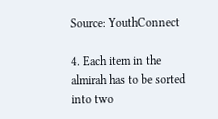Source: YouthConnect

4. Each item in the almirah has to be sorted into two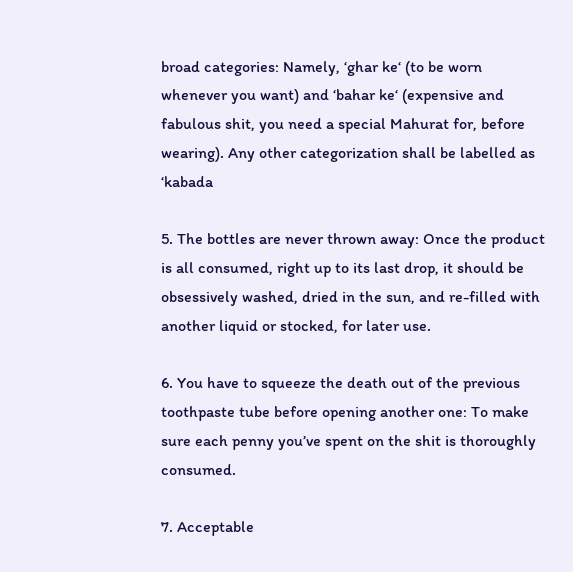broad categories: Namely, ‘ghar ke‘ (to be worn whenever you want) and ‘bahar ke‘ (expensive and fabulous shit, you need a special Mahurat for, before wearing). Any other categorization shall be labelled as ‘kabada

5. The bottles are never thrown away: Once the product is all consumed, right up to its last drop, it should be obsessively washed, dried in the sun, and re-filled with another liquid or stocked, for later use.

6. You have to squeeze the death out of the previous toothpaste tube before opening another one: To make sure each penny you’ve spent on the shit is thoroughly consumed.

7. Acceptable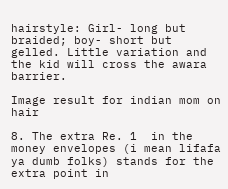hairstyle: Girl- long but braided; boy- short but gelled. Little variation and the kid will cross the awara barrier.

Image result for indian mom on hair

8. The extra Re. 1  in the money envelopes (i mean lifafa ya dumb folks) stands for the extra point in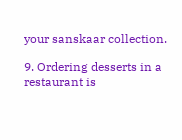your sanskaar collection.

9. Ordering desserts in a restaurant is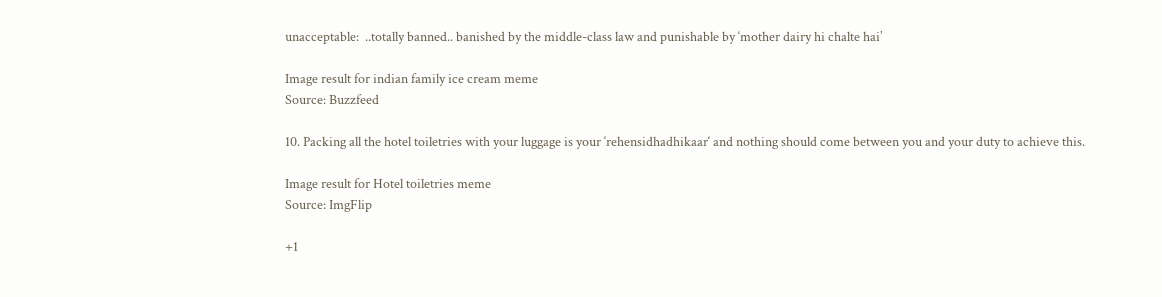unacceptable:  ..totally banned.. banished by the middle-class law and punishable by ‘mother dairy hi chalte hai’

Image result for indian family ice cream meme
Source: Buzzfeed

10. Packing all the hotel toiletries with your luggage is your ‘rehensidhadhikaar‘ and nothing should come between you and your duty to achieve this.

Image result for Hotel toiletries meme
Source: ImgFlip

+1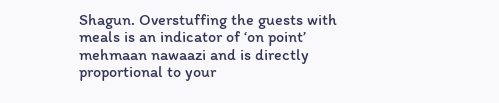Shagun. Overstuffing the guests with meals is an indicator of ‘on point’ mehmaan nawaazi and is directly proportional to your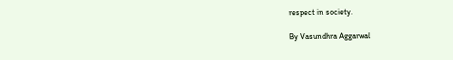respect in society.

By Vasundhra Aggarwal